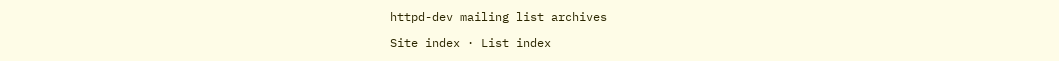httpd-dev mailing list archives

Site index · List index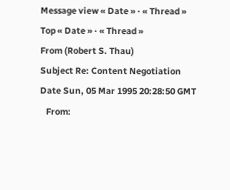Message view « Date » · « Thread »
Top « Date » · « Thread »
From (Robert S. Thau)
Subject Re: Content Negotiation
Date Sun, 05 Mar 1995 20:28:50 GMT
   From: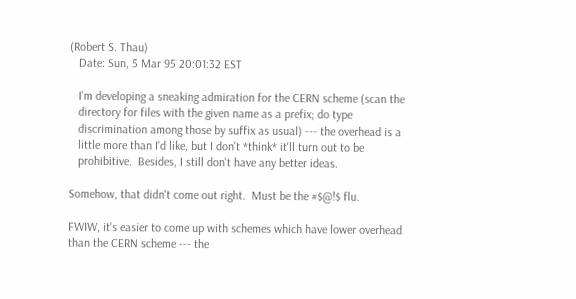(Robert S. Thau)
   Date: Sun, 5 Mar 95 20:01:32 EST

   I'm developing a sneaking admiration for the CERN scheme (scan the
   directory for files with the given name as a prefix; do type
   discrimination among those by suffix as usual) --- the overhead is a
   little more than I'd like, but I don't *think* it'll turn out to be
   prohibitive.  Besides, I still don't have any better ideas.

Somehow, that didn't come out right.  Must be the #$@!$ flu.

FWIW, it's easier to come up with schemes which have lower overhead
than the CERN scheme --- the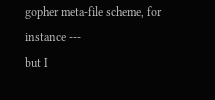gopher meta-file scheme, for instance ---
but I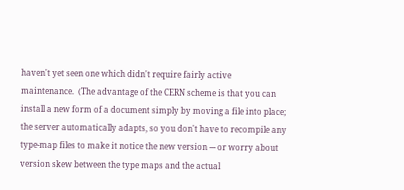haven't yet seen one which didn't require fairly active
maintenance.  (The advantage of the CERN scheme is that you can
install a new form of a document simply by moving a file into place;
the server automatically adapts, so you don't have to recompile any
type-map files to make it notice the new version --- or worry about
version skew between the type maps and the actual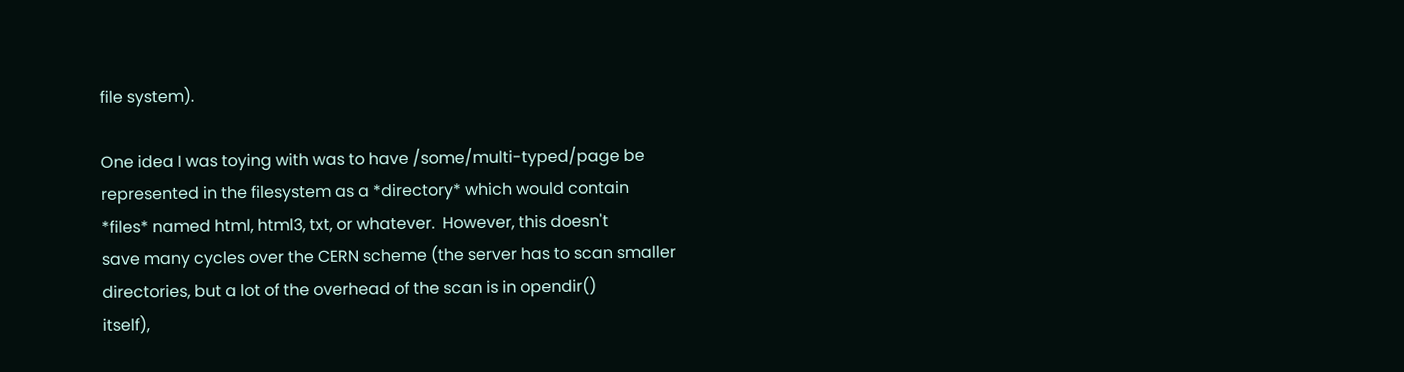file system).

One idea I was toying with was to have /some/multi-typed/page be
represented in the filesystem as a *directory* which would contain
*files* named html, html3, txt, or whatever.  However, this doesn't
save many cycles over the CERN scheme (the server has to scan smaller
directories, but a lot of the overhead of the scan is in opendir()
itself),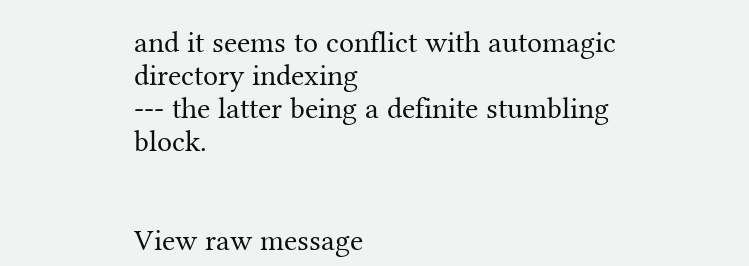and it seems to conflict with automagic directory indexing
--- the latter being a definite stumbling block.


View raw message